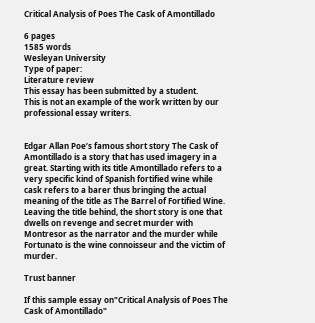Critical Analysis of Poes The Cask of Amontillado

6 pages
1585 words
Wesleyan University
Type of paper:
Literature review
This essay has been submitted by a student.
This is not an example of the work written by our professional essay writers.


Edgar Allan Poe’s famous short story The Cask of Amontillado is a story that has used imagery in a great. Starting with its title Amontillado refers to a very specific kind of Spanish fortified wine while cask refers to a barer thus bringing the actual meaning of the title as The Barrel of Fortified Wine. Leaving the title behind, the short story is one that dwells on revenge and secret murder with Montresor as the narrator and the murder while Fortunato is the wine connoisseur and the victim of murder.

Trust banner

If this sample essay on"Critical Analysis of Poes The Cask of Amontillado"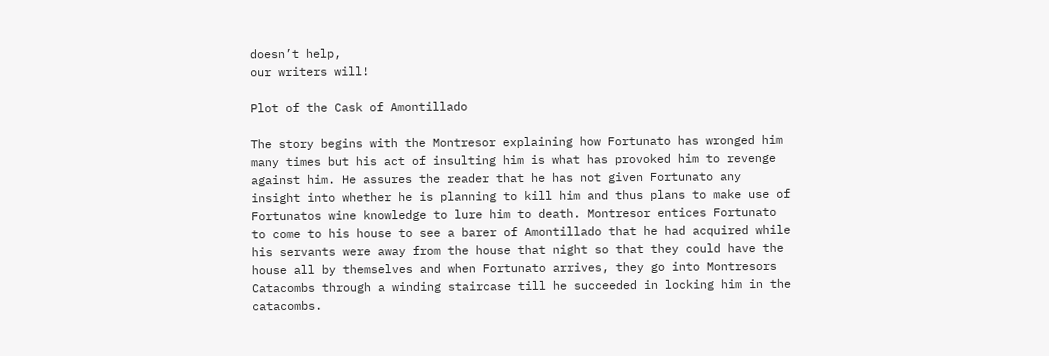doesn’t help,
our writers will!

Plot of the Cask of Amontillado

The story begins with the Montresor explaining how Fortunato has wronged him many times but his act of insulting him is what has provoked him to revenge against him. He assures the reader that he has not given Fortunato any insight into whether he is planning to kill him and thus plans to make use of Fortunatos wine knowledge to lure him to death. Montresor entices Fortunato to come to his house to see a barer of Amontillado that he had acquired while his servants were away from the house that night so that they could have the house all by themselves and when Fortunato arrives, they go into Montresors Catacombs through a winding staircase till he succeeded in locking him in the catacombs.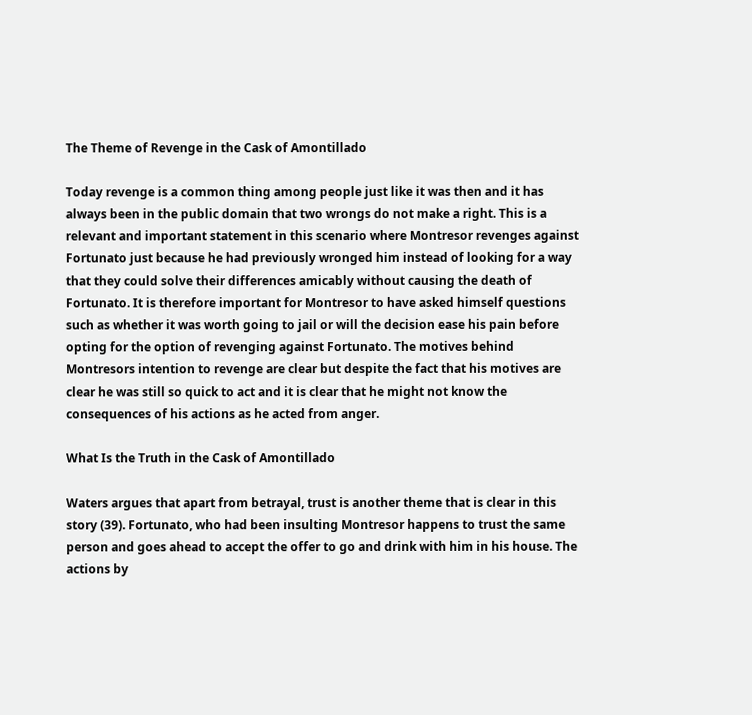The Theme of Revenge in the Cask of Amontillado

Today revenge is a common thing among people just like it was then and it has always been in the public domain that two wrongs do not make a right. This is a relevant and important statement in this scenario where Montresor revenges against Fortunato just because he had previously wronged him instead of looking for a way that they could solve their differences amicably without causing the death of Fortunato. It is therefore important for Montresor to have asked himself questions such as whether it was worth going to jail or will the decision ease his pain before opting for the option of revenging against Fortunato. The motives behind Montresors intention to revenge are clear but despite the fact that his motives are clear he was still so quick to act and it is clear that he might not know the consequences of his actions as he acted from anger.

What Is the Truth in the Cask of Amontillado

Waters argues that apart from betrayal, trust is another theme that is clear in this story (39). Fortunato, who had been insulting Montresor happens to trust the same person and goes ahead to accept the offer to go and drink with him in his house. The actions by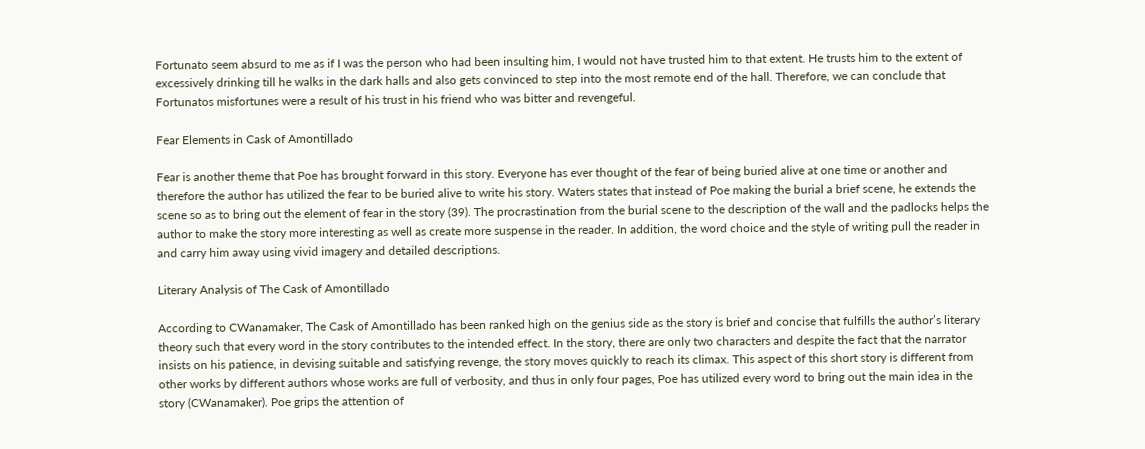Fortunato seem absurd to me as if I was the person who had been insulting him, I would not have trusted him to that extent. He trusts him to the extent of excessively drinking till he walks in the dark halls and also gets convinced to step into the most remote end of the hall. Therefore, we can conclude that Fortunatos misfortunes were a result of his trust in his friend who was bitter and revengeful.

Fear Elements in Cask of Amontillado

Fear is another theme that Poe has brought forward in this story. Everyone has ever thought of the fear of being buried alive at one time or another and therefore the author has utilized the fear to be buried alive to write his story. Waters states that instead of Poe making the burial a brief scene, he extends the scene so as to bring out the element of fear in the story (39). The procrastination from the burial scene to the description of the wall and the padlocks helps the author to make the story more interesting as well as create more suspense in the reader. In addition, the word choice and the style of writing pull the reader in and carry him away using vivid imagery and detailed descriptions.

Literary Analysis of The Cask of Amontillado

According to CWanamaker, The Cask of Amontillado has been ranked high on the genius side as the story is brief and concise that fulfills the author’s literary theory such that every word in the story contributes to the intended effect. In the story, there are only two characters and despite the fact that the narrator insists on his patience, in devising suitable and satisfying revenge, the story moves quickly to reach its climax. This aspect of this short story is different from other works by different authors whose works are full of verbosity, and thus in only four pages, Poe has utilized every word to bring out the main idea in the story (CWanamaker). Poe grips the attention of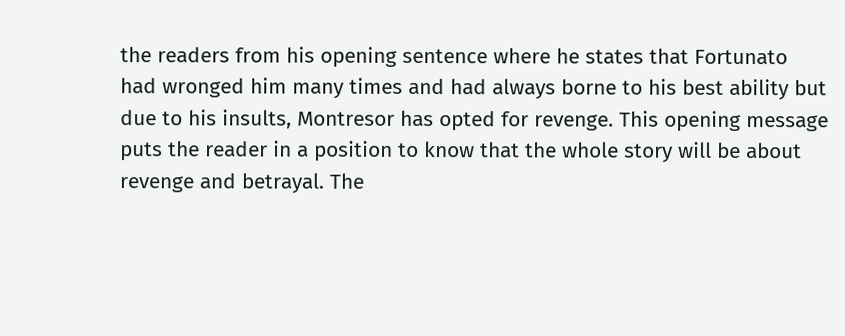the readers from his opening sentence where he states that Fortunato had wronged him many times and had always borne to his best ability but due to his insults, Montresor has opted for revenge. This opening message puts the reader in a position to know that the whole story will be about revenge and betrayal. The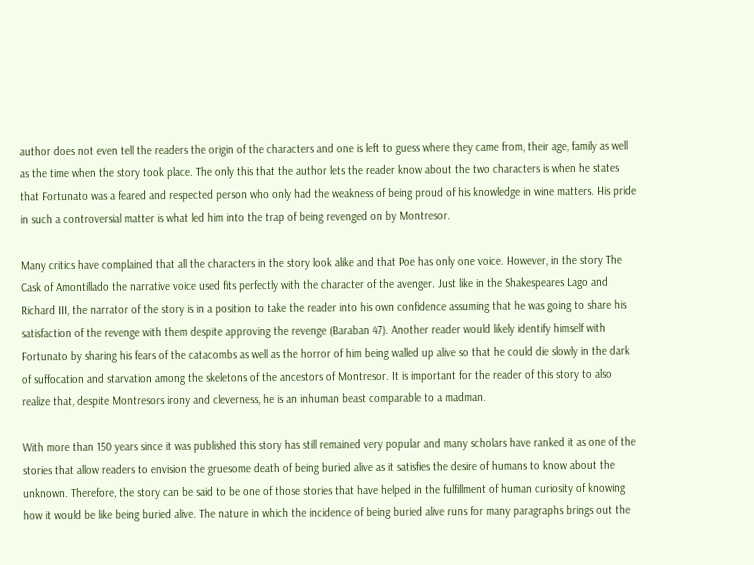author does not even tell the readers the origin of the characters and one is left to guess where they came from, their age, family as well as the time when the story took place. The only this that the author lets the reader know about the two characters is when he states that Fortunato was a feared and respected person who only had the weakness of being proud of his knowledge in wine matters. His pride in such a controversial matter is what led him into the trap of being revenged on by Montresor.

Many critics have complained that all the characters in the story look alike and that Poe has only one voice. However, in the story The Cask of Amontillado the narrative voice used fits perfectly with the character of the avenger. Just like in the Shakespeares Lago and Richard III, the narrator of the story is in a position to take the reader into his own confidence assuming that he was going to share his satisfaction of the revenge with them despite approving the revenge (Baraban 47). Another reader would likely identify himself with Fortunato by sharing his fears of the catacombs as well as the horror of him being walled up alive so that he could die slowly in the dark of suffocation and starvation among the skeletons of the ancestors of Montresor. It is important for the reader of this story to also realize that, despite Montresors irony and cleverness, he is an inhuman beast comparable to a madman.

With more than 150 years since it was published this story has still remained very popular and many scholars have ranked it as one of the stories that allow readers to envision the gruesome death of being buried alive as it satisfies the desire of humans to know about the unknown. Therefore, the story can be said to be one of those stories that have helped in the fulfillment of human curiosity of knowing how it would be like being buried alive. The nature in which the incidence of being buried alive runs for many paragraphs brings out the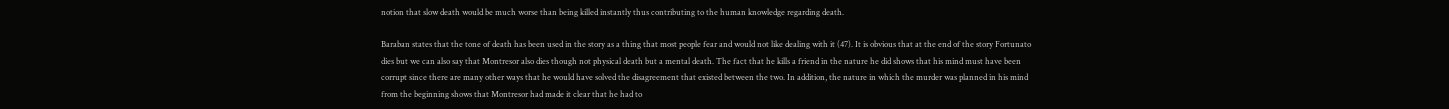notion that slow death would be much worse than being killed instantly thus contributing to the human knowledge regarding death.

Baraban states that the tone of death has been used in the story as a thing that most people fear and would not like dealing with it (47). It is obvious that at the end of the story Fortunato dies but we can also say that Montresor also dies though not physical death but a mental death. The fact that he kills a friend in the nature he did shows that his mind must have been corrupt since there are many other ways that he would have solved the disagreement that existed between the two. In addition, the nature in which the murder was planned in his mind from the beginning shows that Montresor had made it clear that he had to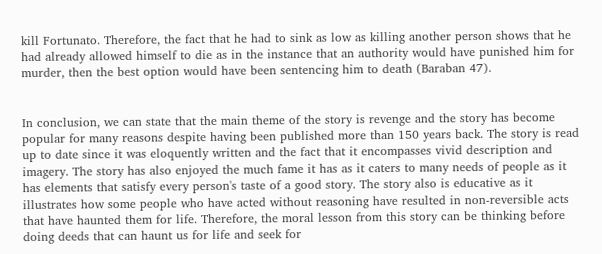kill Fortunato. Therefore, the fact that he had to sink as low as killing another person shows that he had already allowed himself to die as in the instance that an authority would have punished him for murder, then the best option would have been sentencing him to death (Baraban 47).


In conclusion, we can state that the main theme of the story is revenge and the story has become popular for many reasons despite having been published more than 150 years back. The story is read up to date since it was eloquently written and the fact that it encompasses vivid description and imagery. The story has also enjoyed the much fame it has as it caters to many needs of people as it has elements that satisfy every person's taste of a good story. The story also is educative as it illustrates how some people who have acted without reasoning have resulted in non-reversible acts that have haunted them for life. Therefore, the moral lesson from this story can be thinking before doing deeds that can haunt us for life and seek for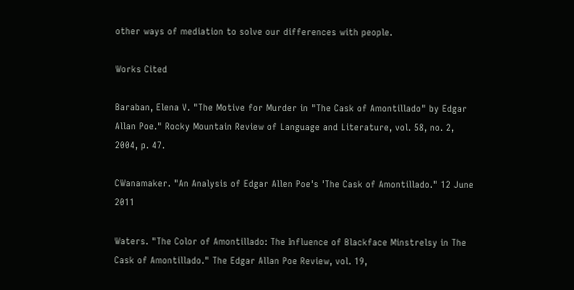other ways of mediation to solve our differences with people.

Works Cited

Baraban, Elena V. "The Motive for Murder in "The Cask of Amontillado" by Edgar Allan Poe." Rocky Mountain Review of Language and Literature, vol. 58, no. 2, 2004, p. 47.

CWanamaker. "An Analysis of Edgar Allen Poe's 'The Cask of Amontillado." 12 June 2011

Waters. "The Color of Amontillado: The Influence of Blackface Minstrelsy in The Cask of Amontillado." The Edgar Allan Poe Review, vol. 19,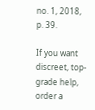no. 1, 2018, p. 39.

If you want discreet, top-grade help, order a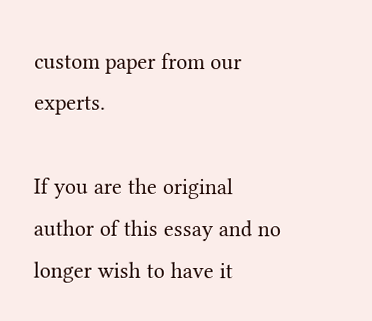custom paper from our experts.

If you are the original author of this essay and no longer wish to have it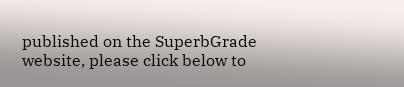published on the SuperbGrade website, please click below to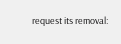request its removal: